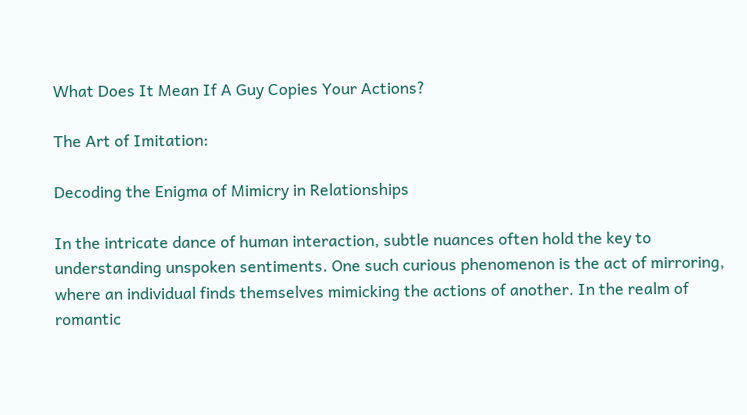What Does It Mean If A Guy Copies Your Actions?

The Art of Imitation:

Decoding the Enigma of Mimicry in Relationships

In the intricate dance of human interaction, subtle nuances often hold the key to understanding unspoken sentiments. One such curious phenomenon is the act of mirroring, where an individual finds themselves mimicking the actions of another. In the realm of romantic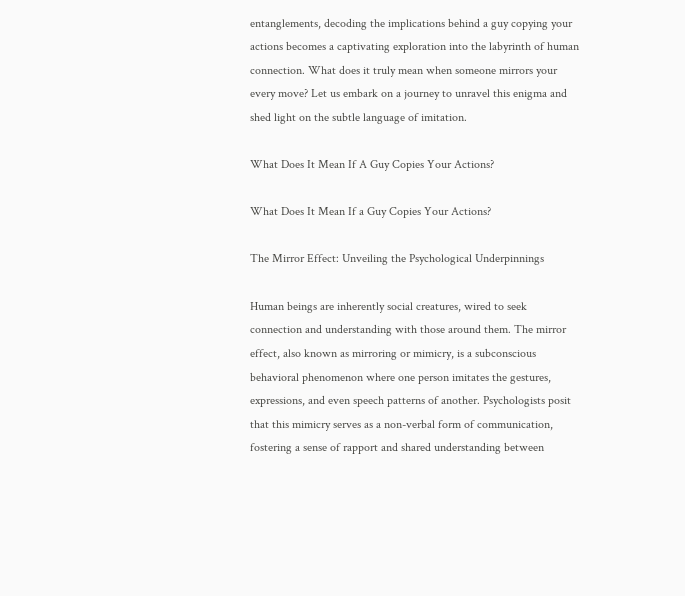entanglements, decoding the implications behind a guy copying your actions becomes a captivating exploration into the labyrinth of human connection. What does it truly mean when someone mirrors your every move? Let us embark on a journey to unravel this enigma and shed light on the subtle language of imitation.

What Does It Mean If A Guy Copies Your Actions?

What Does It Mean If a Guy Copies Your Actions?

The Mirror Effect: Unveiling the Psychological Underpinnings

Human beings are inherently social creatures, wired to seek connection and understanding with those around them. The mirror effect, also known as mirroring or mimicry, is a subconscious behavioral phenomenon where one person imitates the gestures, expressions, and even speech patterns of another. Psychologists posit that this mimicry serves as a non-verbal form of communication, fostering a sense of rapport and shared understanding between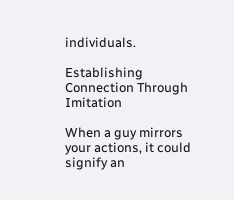individuals.

Establishing Connection Through Imitation

When a guy mirrors your actions, it could signify an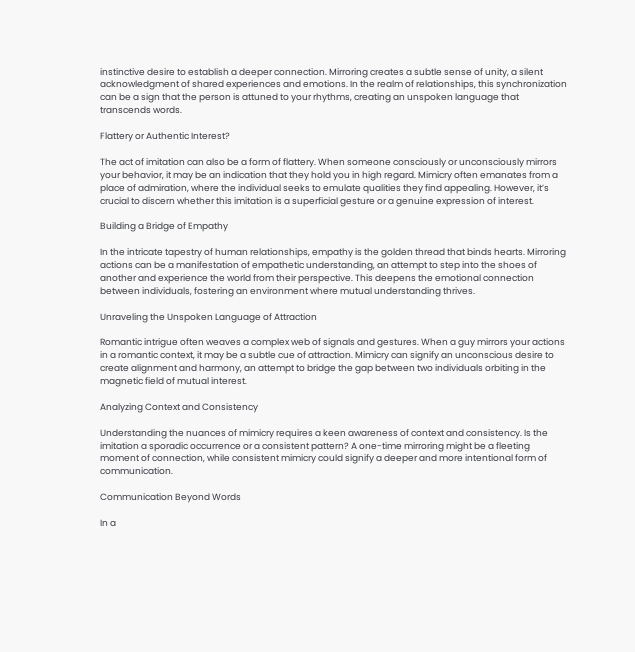instinctive desire to establish a deeper connection. Mirroring creates a subtle sense of unity, a silent acknowledgment of shared experiences and emotions. In the realm of relationships, this synchronization can be a sign that the person is attuned to your rhythms, creating an unspoken language that transcends words.

Flattery or Authentic Interest?

The act of imitation can also be a form of flattery. When someone consciously or unconsciously mirrors your behavior, it may be an indication that they hold you in high regard. Mimicry often emanates from a place of admiration, where the individual seeks to emulate qualities they find appealing. However, it’s crucial to discern whether this imitation is a superficial gesture or a genuine expression of interest.

Building a Bridge of Empathy

In the intricate tapestry of human relationships, empathy is the golden thread that binds hearts. Mirroring actions can be a manifestation of empathetic understanding, an attempt to step into the shoes of another and experience the world from their perspective. This deepens the emotional connection between individuals, fostering an environment where mutual understanding thrives.

Unraveling the Unspoken Language of Attraction

Romantic intrigue often weaves a complex web of signals and gestures. When a guy mirrors your actions in a romantic context, it may be a subtle cue of attraction. Mimicry can signify an unconscious desire to create alignment and harmony, an attempt to bridge the gap between two individuals orbiting in the magnetic field of mutual interest.

Analyzing Context and Consistency

Understanding the nuances of mimicry requires a keen awareness of context and consistency. Is the imitation a sporadic occurrence or a consistent pattern? A one-time mirroring might be a fleeting moment of connection, while consistent mimicry could signify a deeper and more intentional form of communication.

Communication Beyond Words

In a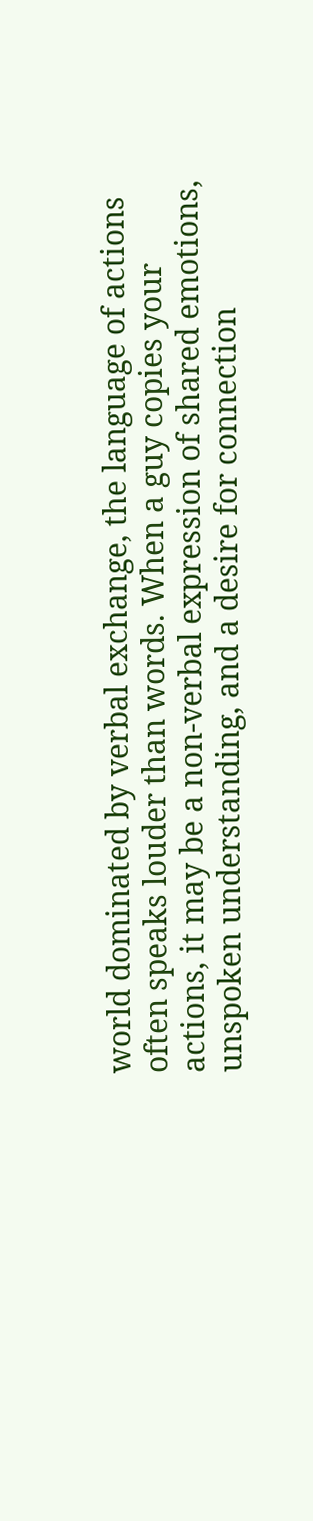world dominated by verbal exchange, the language of actions often speaks louder than words. When a guy copies your actions, it may be a non-verbal expression of shared emotions, unspoken understanding, and a desire for connection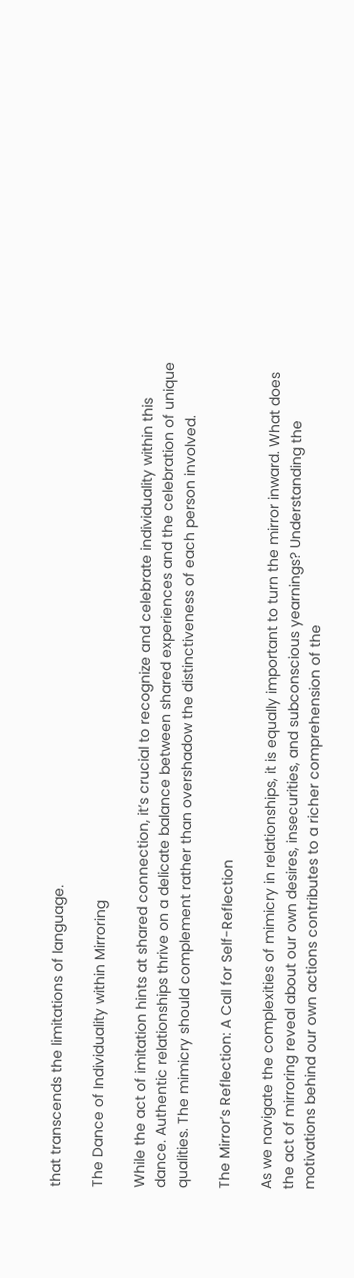that transcends the limitations of language.

The Dance of Individuality within Mirroring

While the act of imitation hints at shared connection, it’s crucial to recognize and celebrate individuality within this dance. Authentic relationships thrive on a delicate balance between shared experiences and the celebration of unique qualities. The mimicry should complement rather than overshadow the distinctiveness of each person involved.

The Mirror’s Reflection: A Call for Self-Reflection

As we navigate the complexities of mimicry in relationships, it is equally important to turn the mirror inward. What does the act of mirroring reveal about our own desires, insecurities, and subconscious yearnings? Understanding the motivations behind our own actions contributes to a richer comprehension of the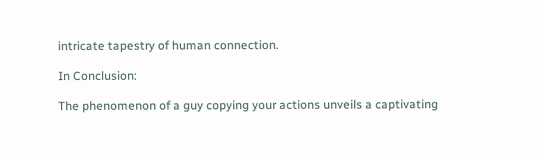intricate tapestry of human connection.

In Conclusion:

The phenomenon of a guy copying your actions unveils a captivating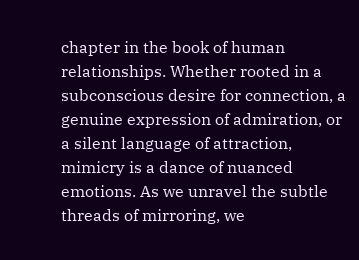chapter in the book of human relationships. Whether rooted in a subconscious desire for connection, a genuine expression of admiration, or a silent language of attraction, mimicry is a dance of nuanced emotions. As we unravel the subtle threads of mirroring, we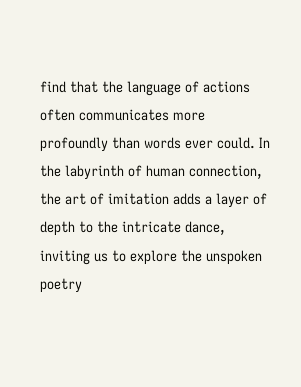find that the language of actions often communicates more profoundly than words ever could. In the labyrinth of human connection, the art of imitation adds a layer of depth to the intricate dance, inviting us to explore the unspoken poetry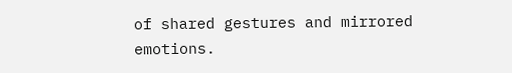of shared gestures and mirrored emotions.